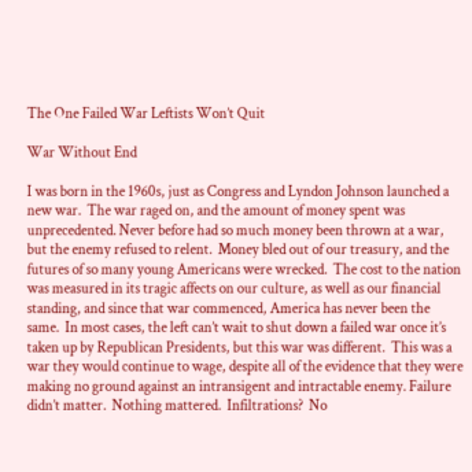The One Failed War Leftists Won’t Quit

War Without End

I was born in the 1960s, just as Congress and Lyndon Johnson launched a new war.  The war raged on, and the amount of money spent was unprecedented. Never before had so much money been thrown at a war, but the enemy refused to relent.  Money bled out of our treasury, and the futures of so many young Americans were wrecked.  The cost to the nation was measured in its tragic affects on our culture, as well as our financial standing, and since that war commenced, America has never been the same.  In most cases, the left can’t wait to shut down a failed war once it’s taken up by Republican Presidents, but this war was different.  This was a war they would continue to wage, despite all of the evidence that they were making no ground against an intransigent and intractable enemy. Failure didn’t matter.  Nothing mattered.  Infiltrations?  No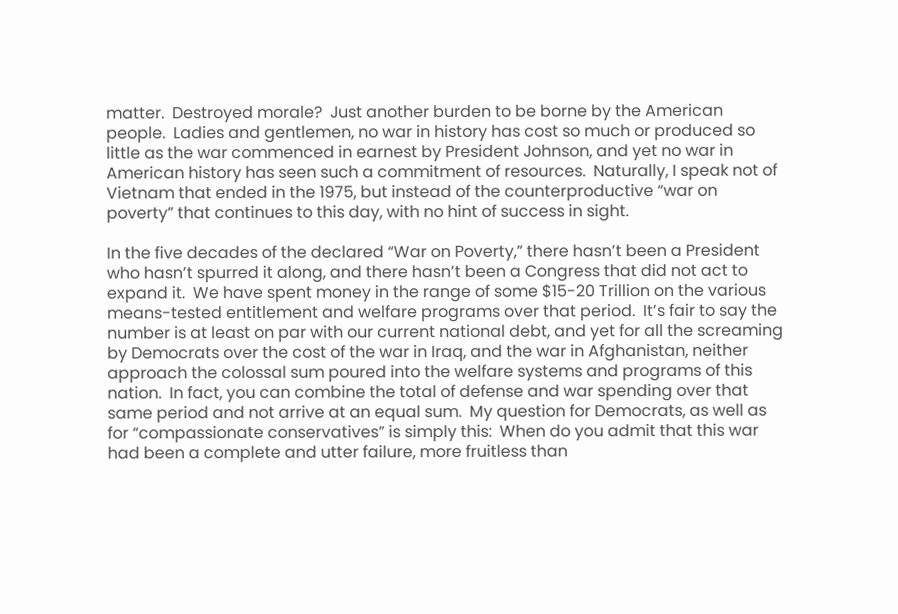matter.  Destroyed morale?  Just another burden to be borne by the American people.  Ladies and gentlemen, no war in history has cost so much or produced so little as the war commenced in earnest by President Johnson, and yet no war in American history has seen such a commitment of resources.  Naturally, I speak not of Vietnam that ended in the 1975, but instead of the counterproductive “war on poverty” that continues to this day, with no hint of success in sight.

In the five decades of the declared “War on Poverty,” there hasn’t been a President who hasn’t spurred it along, and there hasn’t been a Congress that did not act to expand it.  We have spent money in the range of some $15-20 Trillion on the various means-tested entitlement and welfare programs over that period.  It’s fair to say the number is at least on par with our current national debt, and yet for all the screaming by Democrats over the cost of the war in Iraq, and the war in Afghanistan, neither approach the colossal sum poured into the welfare systems and programs of this nation.  In fact, you can combine the total of defense and war spending over that same period and not arrive at an equal sum.  My question for Democrats, as well as for “compassionate conservatives” is simply this:  When do you admit that this war had been a complete and utter failure, more fruitless than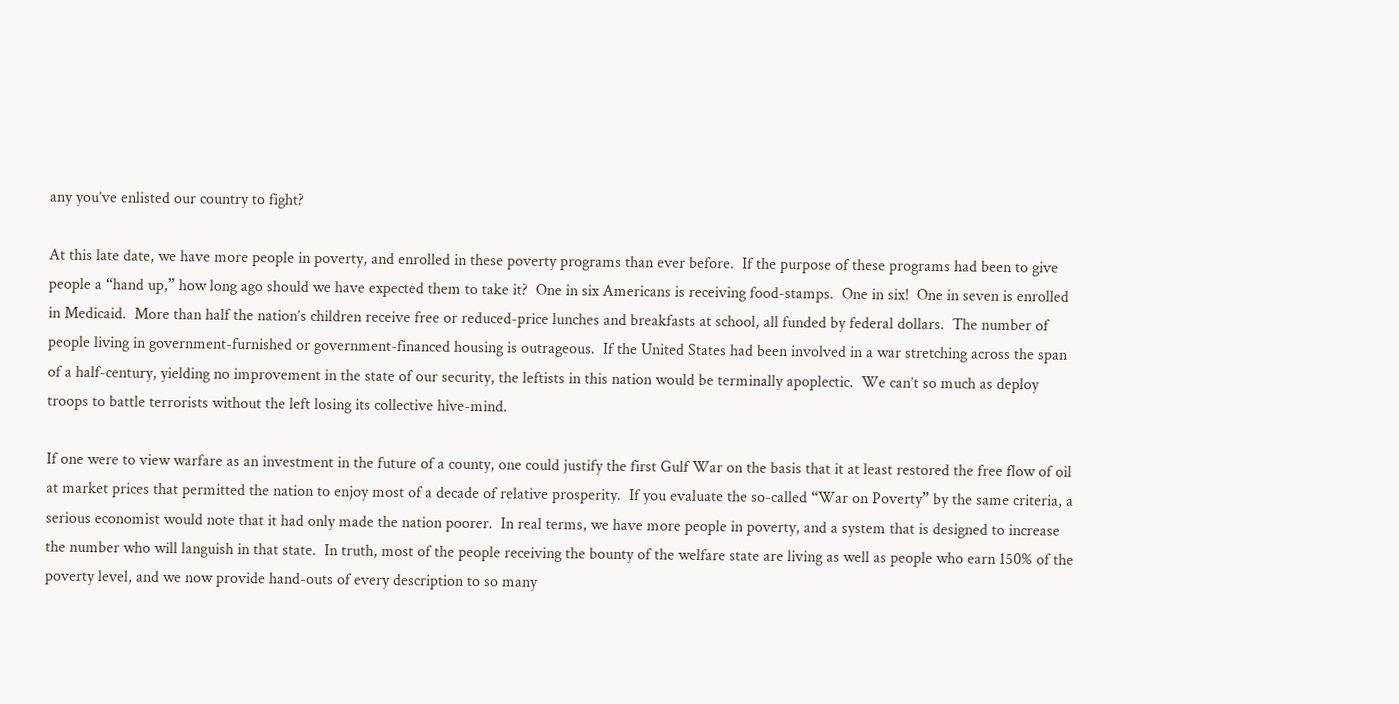any you’ve enlisted our country to fight?

At this late date, we have more people in poverty, and enrolled in these poverty programs than ever before.  If the purpose of these programs had been to give people a “hand up,” how long ago should we have expected them to take it?  One in six Americans is receiving food-stamps.  One in six!  One in seven is enrolled in Medicaid.  More than half the nation’s children receive free or reduced-price lunches and breakfasts at school, all funded by federal dollars.  The number of people living in government-furnished or government-financed housing is outrageous.  If the United States had been involved in a war stretching across the span of a half-century, yielding no improvement in the state of our security, the leftists in this nation would be terminally apoplectic.  We can’t so much as deploy troops to battle terrorists without the left losing its collective hive-mind.

If one were to view warfare as an investment in the future of a county, one could justify the first Gulf War on the basis that it at least restored the free flow of oil at market prices that permitted the nation to enjoy most of a decade of relative prosperity.  If you evaluate the so-called “War on Poverty” by the same criteria, a serious economist would note that it had only made the nation poorer.  In real terms, we have more people in poverty, and a system that is designed to increase the number who will languish in that state.  In truth, most of the people receiving the bounty of the welfare state are living as well as people who earn 150% of the poverty level, and we now provide hand-outs of every description to so many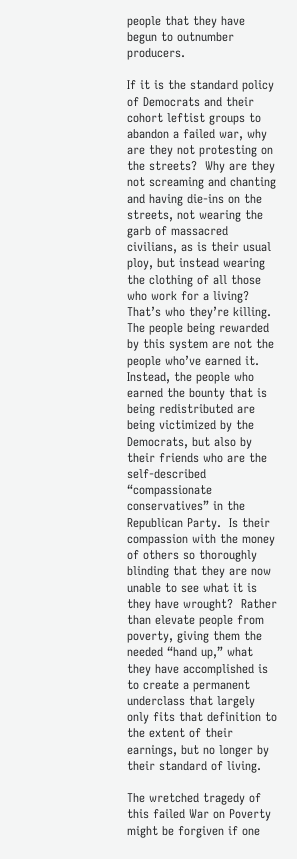people that they have begun to outnumber producers.

If it is the standard policy of Democrats and their cohort leftist groups to abandon a failed war, why are they not protesting on the streets?  Why are they not screaming and chanting and having die-ins on the streets, not wearing the garb of massacred civilians, as is their usual ploy, but instead wearing the clothing of all those who work for a living?  That’s who they’re killing.  The people being rewarded by this system are not the people who’ve earned it.  Instead, the people who earned the bounty that is being redistributed are being victimized by the Democrats, but also by their friends who are the self-described “compassionate conservatives” in the Republican Party.  Is their compassion with the money of others so thoroughly blinding that they are now unable to see what it is they have wrought?  Rather than elevate people from poverty, giving them the needed “hand up,” what they have accomplished is to create a permanent underclass that largely only fits that definition to the extent of their earnings, but no longer by their standard of living.

The wretched tragedy of this failed War on Poverty might be forgiven if one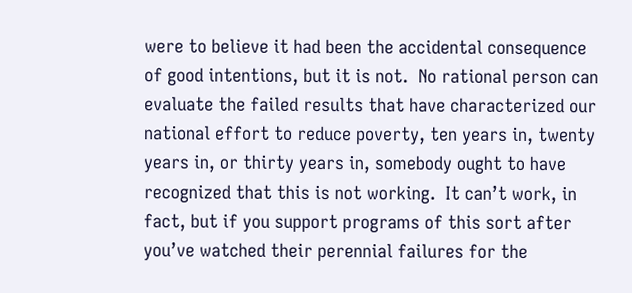were to believe it had been the accidental consequence of good intentions, but it is not.  No rational person can evaluate the failed results that have characterized our national effort to reduce poverty, ten years in, twenty years in, or thirty years in, somebody ought to have recognized that this is not working.  It can’t work, in fact, but if you support programs of this sort after you’ve watched their perennial failures for the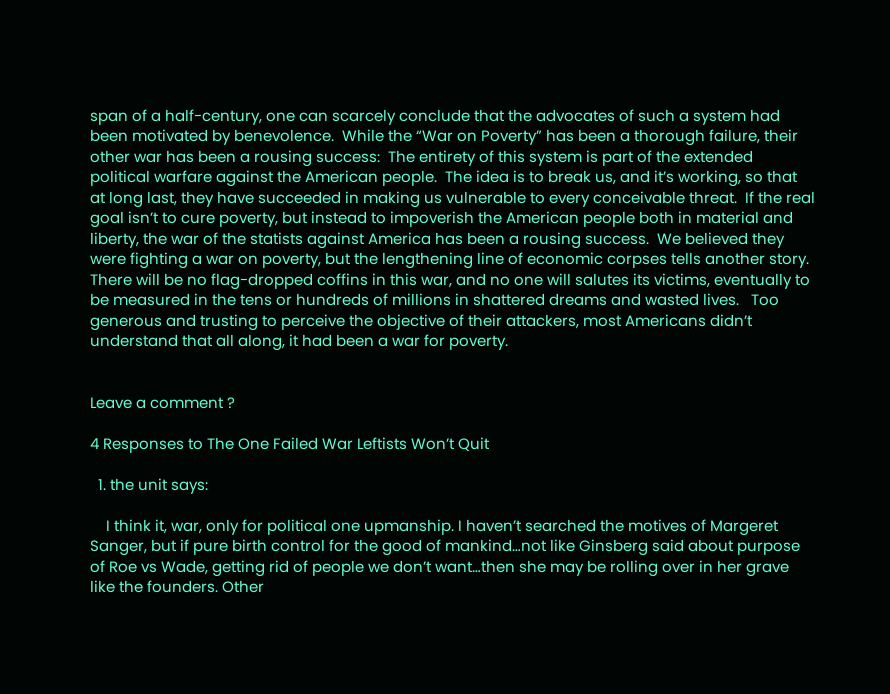span of a half-century, one can scarcely conclude that the advocates of such a system had been motivated by benevolence.  While the “War on Poverty” has been a thorough failure, their other war has been a rousing success:  The entirety of this system is part of the extended political warfare against the American people.  The idea is to break us, and it’s working, so that at long last, they have succeeded in making us vulnerable to every conceivable threat.  If the real goal isn’t to cure poverty, but instead to impoverish the American people both in material and liberty, the war of the statists against America has been a rousing success.  We believed they were fighting a war on poverty, but the lengthening line of economic corpses tells another story. There will be no flag-dropped coffins in this war, and no one will salutes its victims, eventually to be measured in the tens or hundreds of millions in shattered dreams and wasted lives.   Too generous and trusting to perceive the objective of their attackers, most Americans didn’t understand that all along, it had been a war for poverty.


Leave a comment ?

4 Responses to The One Failed War Leftists Won’t Quit

  1. the unit says:

    I think it, war, only for political one upmanship. I haven’t searched the motives of Margeret Sanger, but if pure birth control for the good of mankind…not like Ginsberg said about purpose of Roe vs Wade, getting rid of people we don’t want…then she may be rolling over in her grave like the founders. Other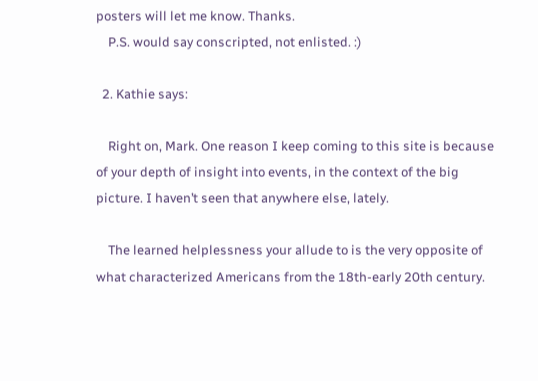posters will let me know. Thanks.
    P.S. would say conscripted, not enlisted. :)

  2. Kathie says:

    Right on, Mark. One reason I keep coming to this site is because of your depth of insight into events, in the context of the big picture. I haven’t seen that anywhere else, lately.

    The learned helplessness your allude to is the very opposite of what characterized Americans from the 18th-early 20th century.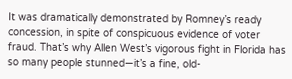It was dramatically demonstrated by Romney’s ready concession, in spite of conspicuous evidence of voter fraud. That’s why Allen West’s vigorous fight in Florida has so many people stunned—it’s a fine, old-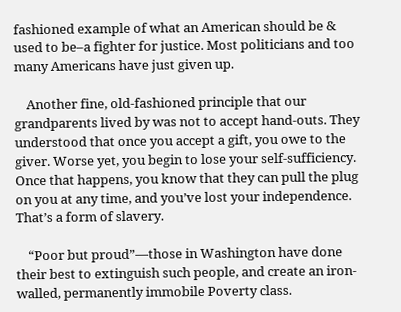fashioned example of what an American should be & used to be–a fighter for justice. Most politicians and too many Americans have just given up.

    Another fine, old-fashioned principle that our grandparents lived by was not to accept hand-outs. They understood that once you accept a gift, you owe to the giver. Worse yet, you begin to lose your self-sufficiency. Once that happens, you know that they can pull the plug on you at any time, and you’ve lost your independence. That’s a form of slavery.

    “Poor but proud”—those in Washington have done their best to extinguish such people, and create an iron-walled, permanently immobile Poverty class.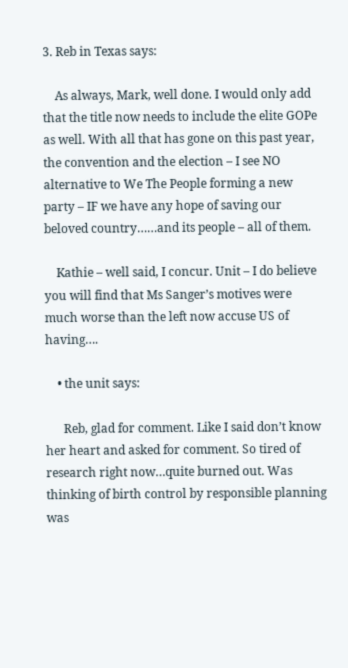3. Reb in Texas says:

    As always, Mark, well done. I would only add that the title now needs to include the elite GOPe as well. With all that has gone on this past year, the convention and the election – I see NO alternative to We The People forming a new party – IF we have any hope of saving our beloved country……and its people – all of them.

    Kathie – well said, I concur. Unit – I do believe you will find that Ms Sanger’s motives were much worse than the left now accuse US of having….

    • the unit says:

      Reb, glad for comment. Like I said don’t know her heart and asked for comment. So tired of research right now…quite burned out. Was thinking of birth control by responsible planning was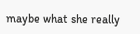maybe what she really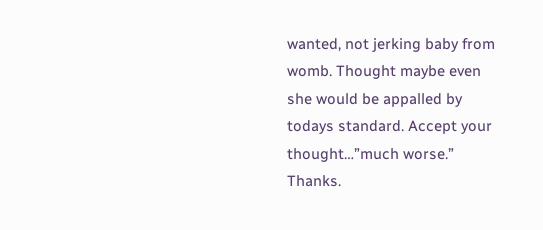wanted, not jerking baby from womb. Thought maybe even she would be appalled by todays standard. Accept your thought…”much worse.” Thanks.